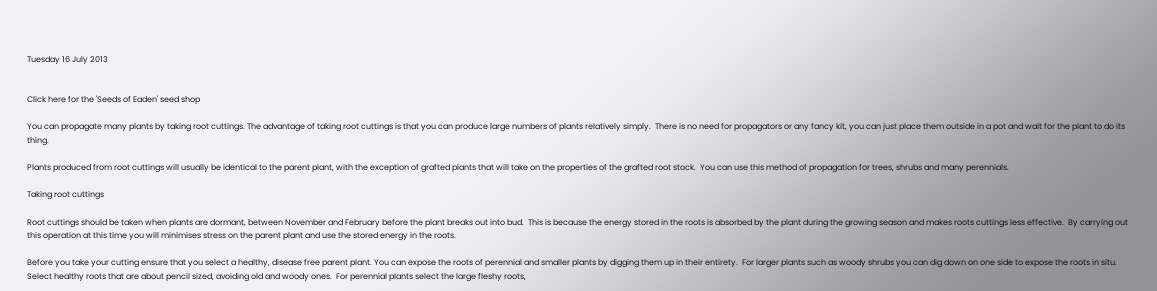Tuesday 16 July 2013


Click here for the 'Seeds of Eaden' seed shop

You can propagate many plants by taking root cuttings. The advantage of taking root cuttings is that you can produce large numbers of plants relatively simply.  There is no need for propagators or any fancy kit, you can just place them outside in a pot and wait for the plant to do its thing.

Plants produced from root cuttings will usually be identical to the parent plant, with the exception of grafted plants that will take on the properties of the grafted root stock.  You can use this method of propagation for trees, shrubs and many perennials.

Taking root cuttings

Root cuttings should be taken when plants are dormant, between November and February before the plant breaks out into bud.  This is because the energy stored in the roots is absorbed by the plant during the growing season and makes roots cuttings less effective.  By carrying out this operation at this time you will minimises stress on the parent plant and use the stored energy in the roots.

Before you take your cutting ensure that you select a healthy, disease free parent plant. You can expose the roots of perennial and smaller plants by digging them up in their entirety.  For larger plants such as woody shrubs you can dig down on one side to expose the roots in situ.  Select healthy roots that are about pencil sized, avoiding old and woody ones.  For perennial plants select the large fleshy roots,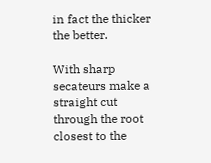in fact the thicker the better.

With sharp secateurs make a straight cut through the root closest to the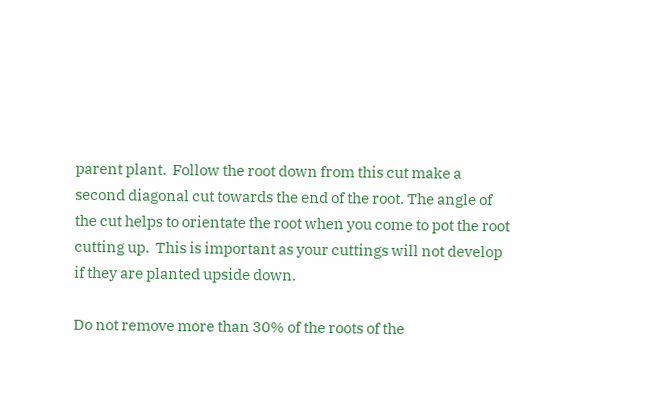parent plant.  Follow the root down from this cut make a second diagonal cut towards the end of the root. The angle of the cut helps to orientate the root when you come to pot the root cutting up.  This is important as your cuttings will not develop if they are planted upside down.

Do not remove more than 30% of the roots of the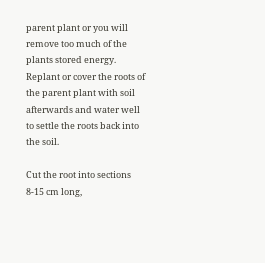parent plant or you will remove too much of the plants stored energy. Replant or cover the roots of the parent plant with soil afterwards and water well to settle the roots back into the soil.

Cut the root into sections 8-15 cm long,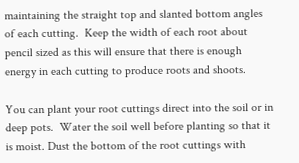maintaining the straight top and slanted bottom angles of each cutting.  Keep the width of each root about pencil sized as this will ensure that there is enough energy in each cutting to produce roots and shoots.

You can plant your root cuttings direct into the soil or in deep pots.  Water the soil well before planting so that it is moist. Dust the bottom of the root cuttings with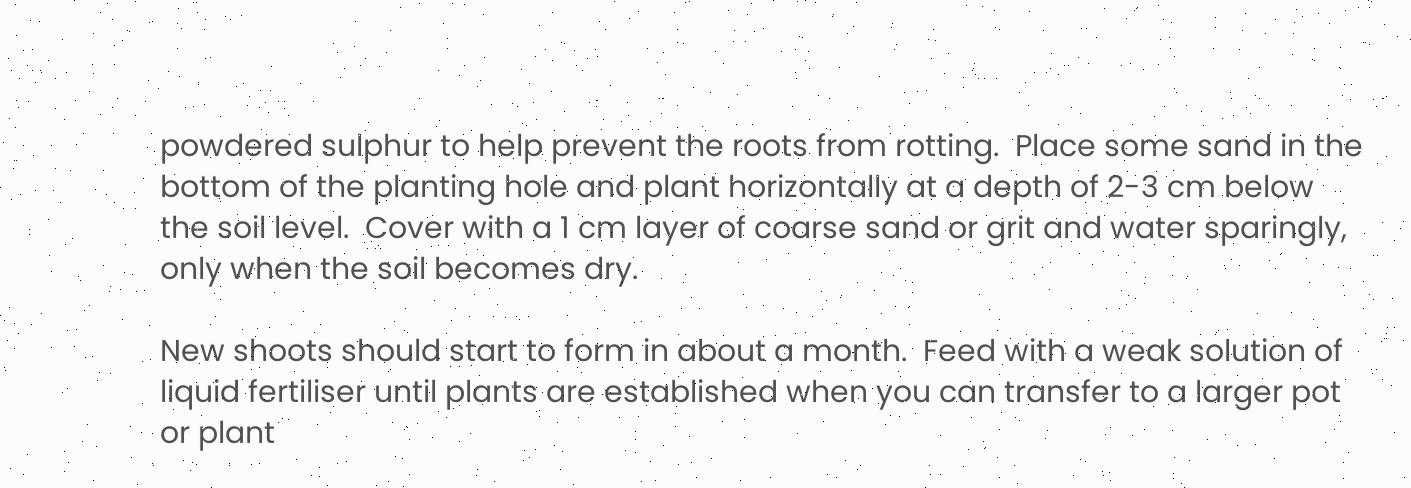powdered sulphur to help prevent the roots from rotting.  Place some sand in the bottom of the planting hole and plant horizontally at a depth of 2-3 cm below the soil level.  Cover with a 1 cm layer of coarse sand or grit and water sparingly, only when the soil becomes dry.

New shoots should start to form in about a month.  Feed with a weak solution of liquid fertiliser until plants are established when you can transfer to a larger pot or plant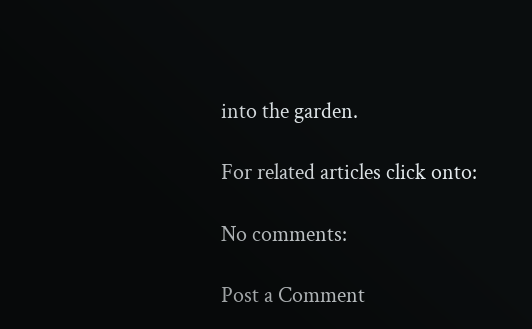into the garden.

For related articles click onto:

No comments:

Post a Comment